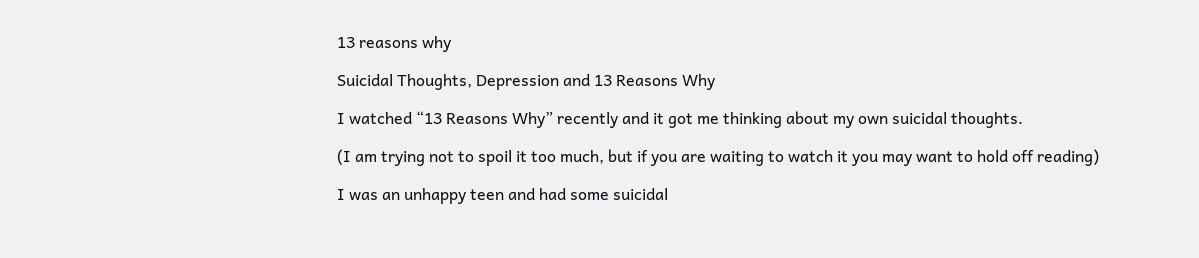13 reasons why

Suicidal Thoughts, Depression and 13 Reasons Why

I watched “13 Reasons Why” recently and it got me thinking about my own suicidal thoughts.

(I am trying not to spoil it too much, but if you are waiting to watch it you may want to hold off reading)

I was an unhappy teen and had some suicidal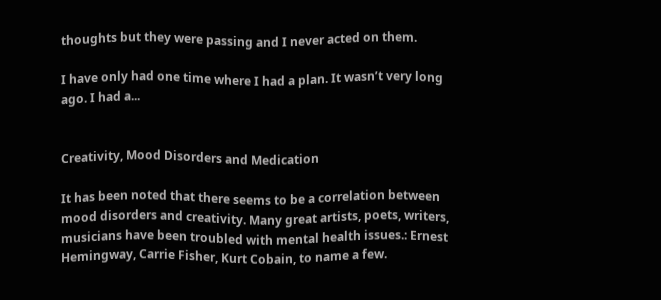thoughts but they were passing and I never acted on them.

I have only had one time where I had a plan. It wasn’t very long ago. I had a...


Creativity, Mood Disorders and Medication

It has been noted that there seems to be a correlation between mood disorders and creativity. Many great artists, poets, writers, musicians have been troubled with mental health issues.: Ernest Hemingway, Carrie Fisher, Kurt Cobain, to name a few.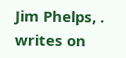Jim Phelps, . writes on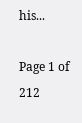his...

Page 1 of 212